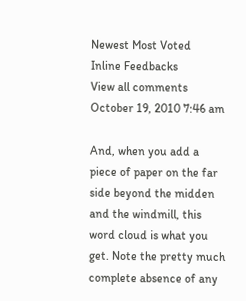Newest Most Voted
Inline Feedbacks
View all comments
October 19, 2010 7:46 am

And, when you add a piece of paper on the far side beyond the midden and the windmill, this word cloud is what you get. Note the pretty much complete absence of any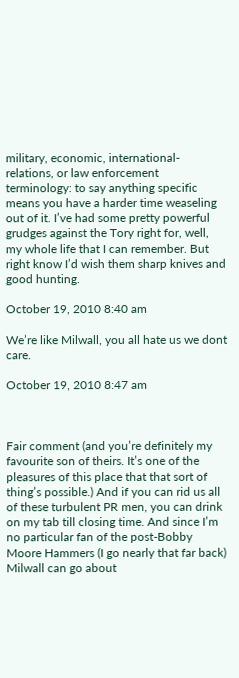military, economic, international-relations, or law enforcement terminology: to say anything specific means you have a harder time weaseling out of it. I’ve had some pretty powerful grudges against the Tory right for, well, my whole life that I can remember. But right know I’d wish them sharp knives and good hunting.

October 19, 2010 8:40 am

We’re like Milwall, you all hate us we dont care.

October 19, 2010 8:47 am



Fair comment (and you’re definitely my favourite son of theirs. It’s one of the pleasures of this place that that sort of thing’s possible.) And if you can rid us all of these turbulent PR men, you can drink on my tab till closing time. And since I’m no particular fan of the post-Bobby Moore Hammers (I go nearly that far back) Milwall can go about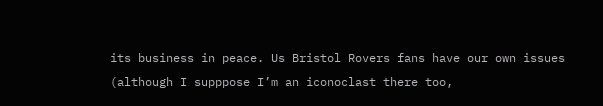its business in peace. Us Bristol Rovers fans have our own issues (although I supppose I’m an iconoclast there too,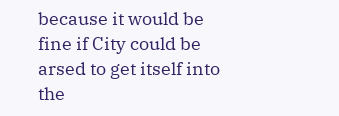because it would be fine if City could be arsed to get itself into the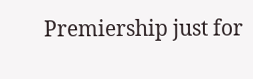Premiership just for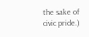the sake of civic pride.)